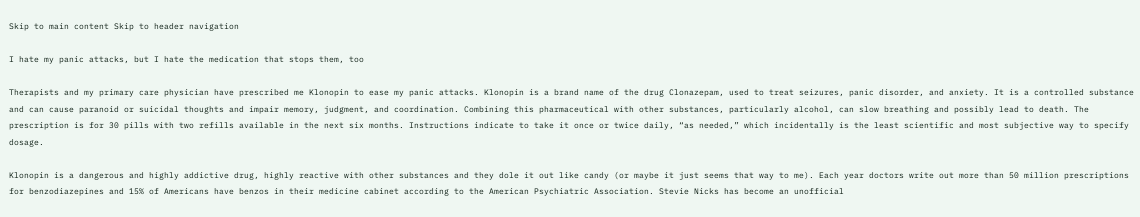Skip to main content Skip to header navigation

I hate my panic attacks, but I hate the medication that stops them, too

Therapists and my primary care physician have prescribed me Klonopin to ease my panic attacks. Klonopin is a brand name of the drug Clonazepam, used to treat seizures, panic disorder, and anxiety. It is a controlled substance and can cause paranoid or suicidal thoughts and impair memory, judgment, and coordination. Combining this pharmaceutical with other substances, particularly alcohol, can slow breathing and possibly lead to death. The prescription is for 30 pills with two refills available in the next six months. Instructions indicate to take it once or twice daily, “as needed,” which incidentally is the least scientific and most subjective way to specify dosage.

Klonopin is a dangerous and highly addictive drug, highly reactive with other substances and they dole it out like candy (or maybe it just seems that way to me). Each year doctors write out more than 50 million prescriptions for benzodiazepines and 15% of Americans have benzos in their medicine cabinet according to the American Psychiatric Association. Stevie Nicks has become an unofficial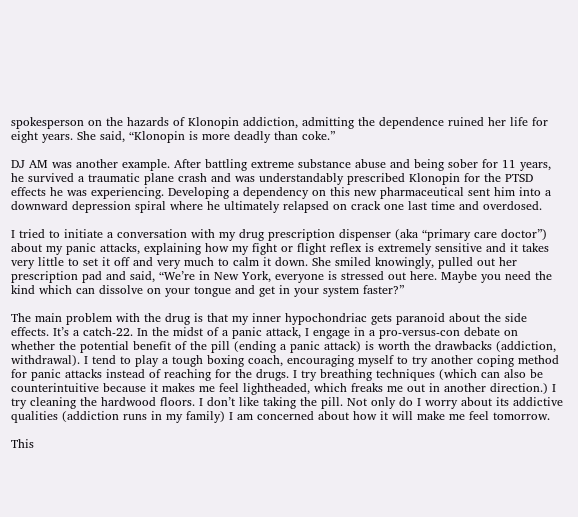spokesperson on the hazards of Klonopin addiction, admitting the dependence ruined her life for eight years. She said, “Klonopin is more deadly than coke.”

DJ AM was another example. After battling extreme substance abuse and being sober for 11 years, he survived a traumatic plane crash and was understandably prescribed Klonopin for the PTSD effects he was experiencing. Developing a dependency on this new pharmaceutical sent him into a downward depression spiral where he ultimately relapsed on crack one last time and overdosed.

I tried to initiate a conversation with my drug prescription dispenser (aka “primary care doctor”) about my panic attacks, explaining how my fight or flight reflex is extremely sensitive and it takes very little to set it off and very much to calm it down. She smiled knowingly, pulled out her prescription pad and said, “We’re in New York, everyone is stressed out here. Maybe you need the kind which can dissolve on your tongue and get in your system faster?”

The main problem with the drug is that my inner hypochondriac gets paranoid about the side effects. It’s a catch-22. In the midst of a panic attack, I engage in a pro-versus-con debate on whether the potential benefit of the pill (ending a panic attack) is worth the drawbacks (addiction, withdrawal). I tend to play a tough boxing coach, encouraging myself to try another coping method for panic attacks instead of reaching for the drugs. I try breathing techniques (which can also be counterintuitive because it makes me feel lightheaded, which freaks me out in another direction.) I try cleaning the hardwood floors. I don’t like taking the pill. Not only do I worry about its addictive qualities (addiction runs in my family) I am concerned about how it will make me feel tomorrow.

This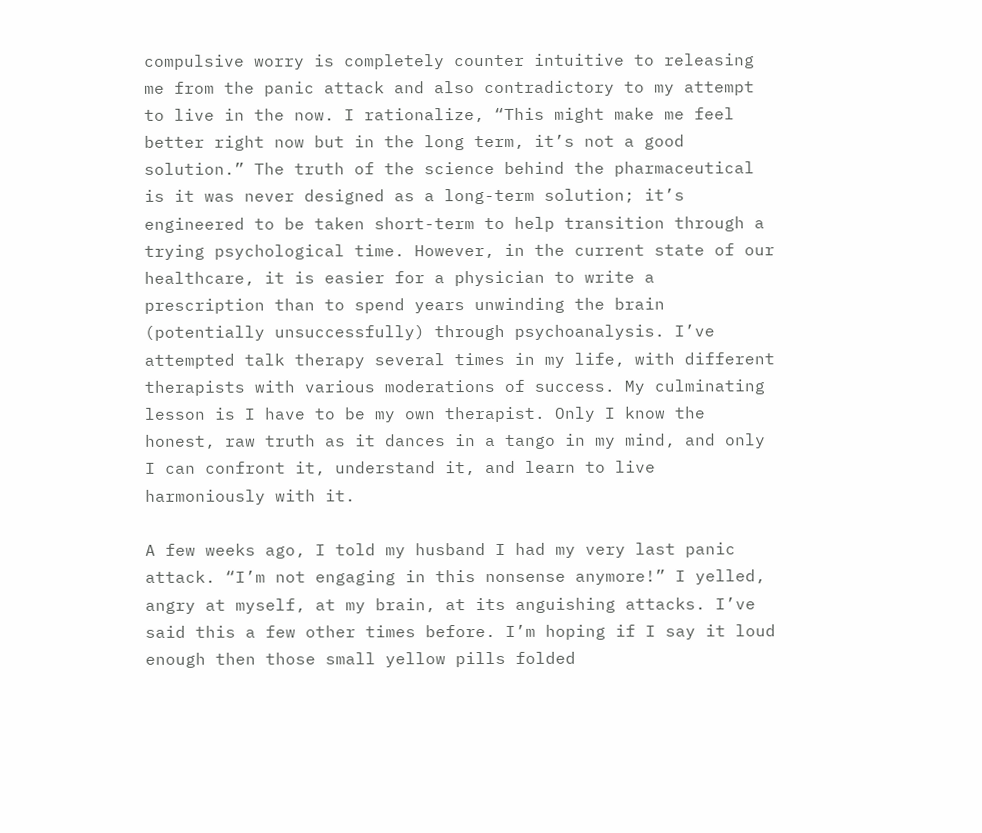compulsive worry is completely counter intuitive to releasing me from the panic attack and also contradictory to my attempt to live in the now. I rationalize, “This might make me feel better right now but in the long term, it’s not a good solution.” The truth of the science behind the pharmaceutical is it was never designed as a long-term solution; it’s engineered to be taken short-term to help transition through a trying psychological time. However, in the current state of our healthcare, it is easier for a physician to write a prescription than to spend years unwinding the brain (potentially unsuccessfully) through psychoanalysis. I’ve attempted talk therapy several times in my life, with different therapists with various moderations of success. My culminating lesson is I have to be my own therapist. Only I know the honest, raw truth as it dances in a tango in my mind, and only I can confront it, understand it, and learn to live harmoniously with it.

A few weeks ago, I told my husband I had my very last panic attack. “I’m not engaging in this nonsense anymore!” I yelled, angry at myself, at my brain, at its anguishing attacks. I’ve said this a few other times before. I’m hoping if I say it loud enough then those small yellow pills folded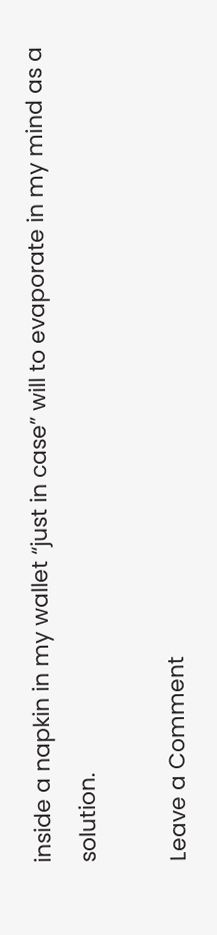inside a napkin in my wallet “just in case” will to evaporate in my mind as a solution.

Leave a Comment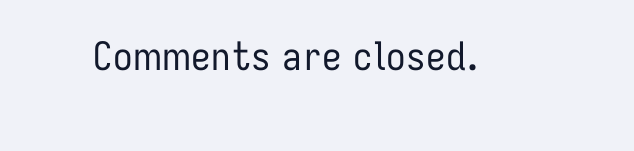Comments are closed.